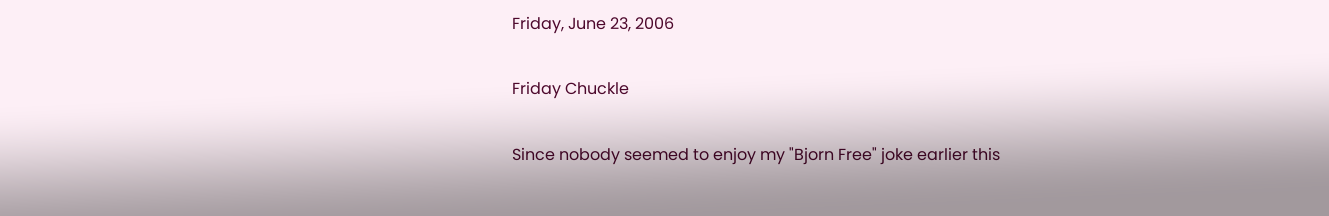Friday, June 23, 2006

Friday Chuckle

Since nobody seemed to enjoy my "Bjorn Free" joke earlier this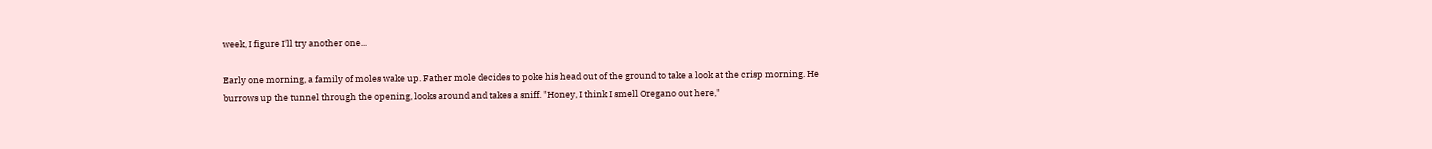week, I figure I'll try another one...

Early one morning, a family of moles wake up. Father mole decides to poke his head out of the ground to take a look at the crisp morning. He burrows up the tunnel through the opening, looks around and takes a sniff. "Honey, I think I smell Oregano out here,"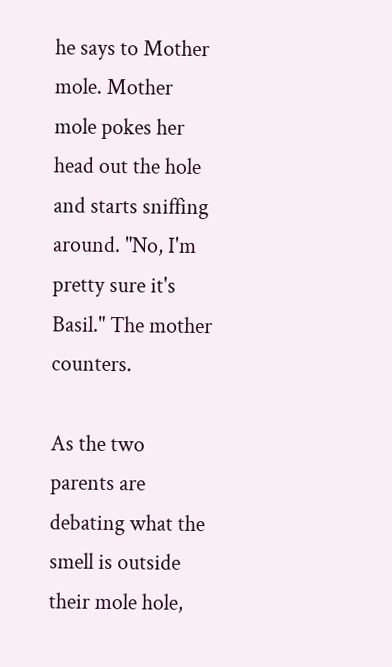he says to Mother mole. Mother mole pokes her head out the hole and starts sniffing around. "No, I'm pretty sure it's Basil." The mother counters.

As the two parents are debating what the smell is outside their mole hole,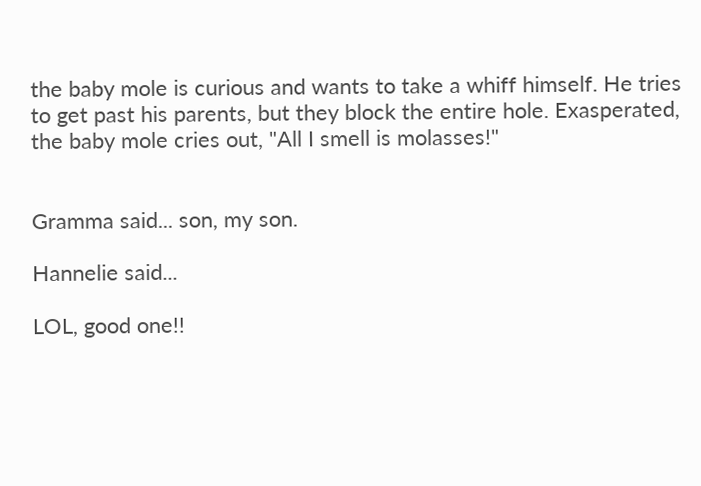the baby mole is curious and wants to take a whiff himself. He tries to get past his parents, but they block the entire hole. Exasperated, the baby mole cries out, "All I smell is molasses!"


Gramma said... son, my son.

Hannelie said...

LOL, good one!!